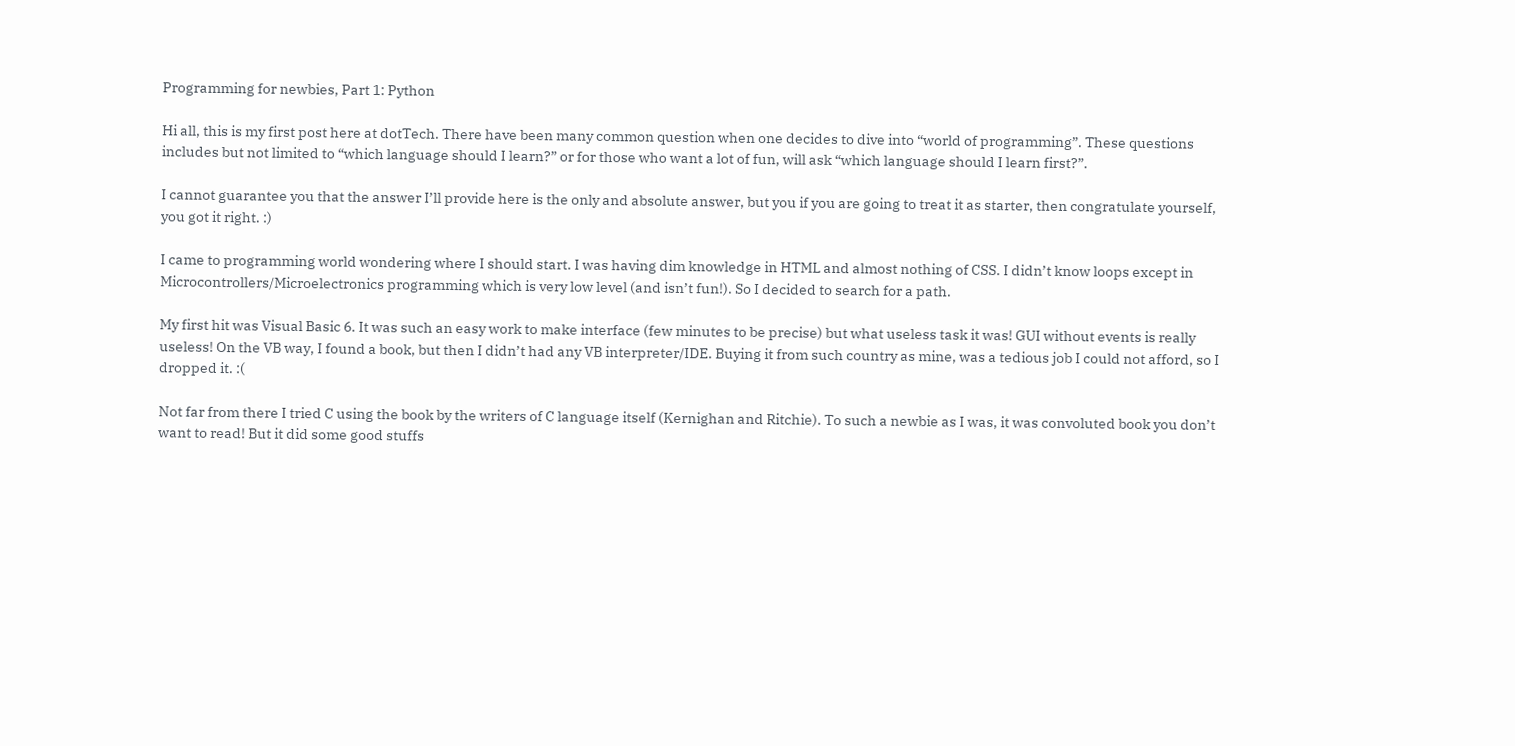Programming for newbies, Part 1: Python

Hi all, this is my first post here at dotTech. There have been many common question when one decides to dive into “world of programming”. These questions includes but not limited to “which language should I learn?” or for those who want a lot of fun, will ask “which language should I learn first?”.

I cannot guarantee you that the answer I’ll provide here is the only and absolute answer, but you if you are going to treat it as starter, then congratulate yourself, you got it right. :)

I came to programming world wondering where I should start. I was having dim knowledge in HTML and almost nothing of CSS. I didn’t know loops except in Microcontrollers/Microelectronics programming which is very low level (and isn’t fun!). So I decided to search for a path.

My first hit was Visual Basic 6. It was such an easy work to make interface (few minutes to be precise) but what useless task it was! GUI without events is really useless! On the VB way, I found a book, but then I didn’t had any VB interpreter/IDE. Buying it from such country as mine, was a tedious job I could not afford, so I dropped it. :(

Not far from there I tried C using the book by the writers of C language itself (Kernighan and Ritchie). To such a newbie as I was, it was convoluted book you don’t want to read! But it did some good stuffs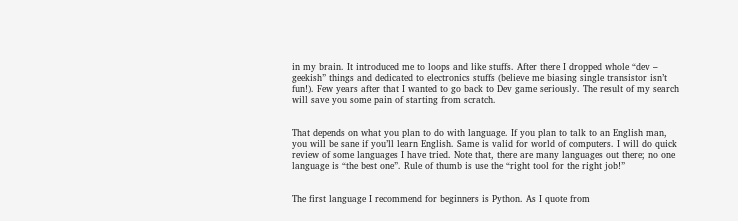in my brain. It introduced me to loops and like stuffs. After there I dropped whole “dev – geekish” things and dedicated to electronics stuffs (believe me biasing single transistor isn’t fun!). Few years after that I wanted to go back to Dev game seriously. The result of my search will save you some pain of starting from scratch.


That depends on what you plan to do with language. If you plan to talk to an English man, you will be sane if you’ll learn English. Same is valid for world of computers. I will do quick review of some languages I have tried. Note that, there are many languages out there; no one language is “the best one”. Rule of thumb is use the “right tool for the right job!”


The first language I recommend for beginners is Python. As I quote from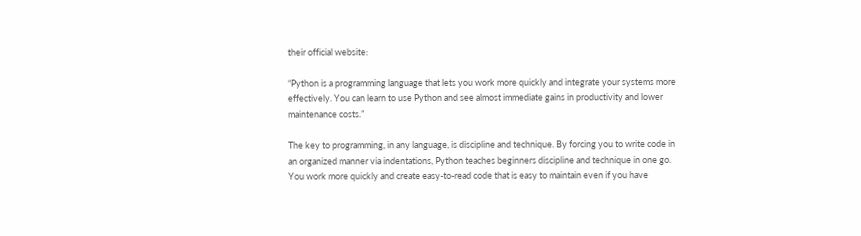their official website:

“Python is a programming language that lets you work more quickly and integrate your systems more effectively. You can learn to use Python and see almost immediate gains in productivity and lower maintenance costs.”

The key to programming, in any language, is discipline and technique. By forcing you to write code in an organized manner via indentations, Python teaches beginners discipline and technique in one go. You work more quickly and create easy-to-read code that is easy to maintain even if you have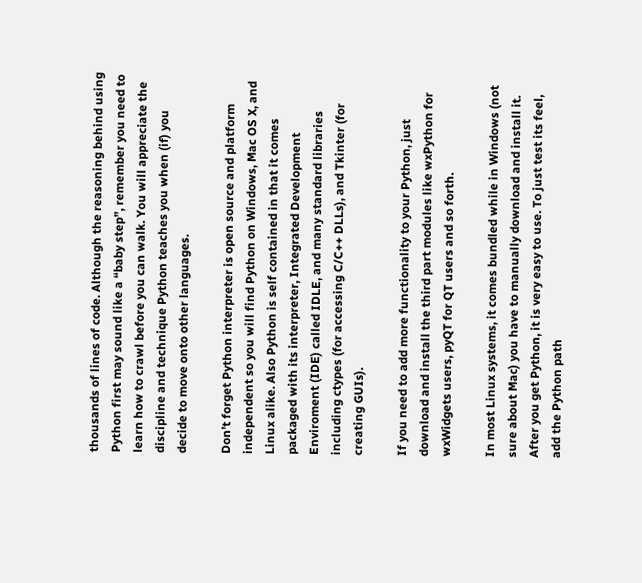thousands of lines of code. Although the reasoning behind using Python first may sound like a “baby step”, remember you need to learn how to crawl before you can walk. You will appreciate the discipline and technique Python teaches you when (if) you decide to move onto other languages.

Don’t forget Python interpreter is open source and platform independent so you will find Python on Windows, Mac OS X, and Linux alike. Also Python is self contained in that it comes packaged with its interpreter, Integrated Development Enviroment (IDE) called IDLE, and many standard libraries including ctypes (for accessing C/C++ DLLs), and Tkinter (for creating GUIs).

If you need to add more functionality to your Python, just download and install the third part modules like wxPython for wxWidgets users, pyQT for QT users and so forth.

In most Linux systems, it comes bundled while in Windows (not sure about Mac) you have to manually download and install it. After you get Python, it is very easy to use. To just test its feel, add the Python path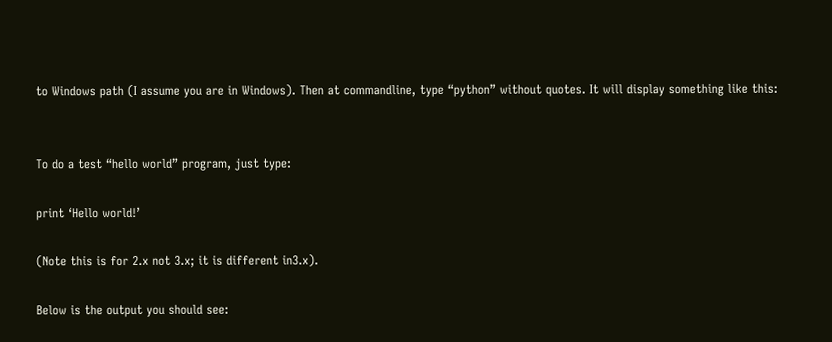to Windows path (I assume you are in Windows). Then at commandline, type “python” without quotes. It will display something like this:


To do a test “hello world” program, just type:

print ‘Hello world!’

(Note this is for 2.x not 3.x; it is different in3.x).

Below is the output you should see: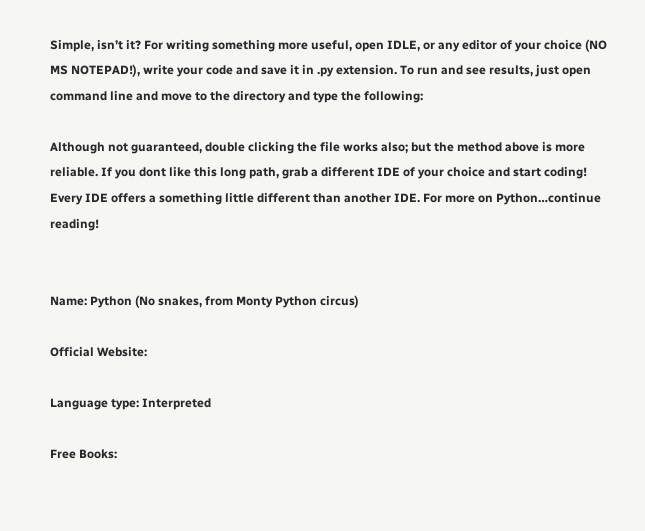Simple, isn’t it? For writing something more useful, open IDLE, or any editor of your choice (NO MS NOTEPAD!), write your code and save it in .py extension. To run and see results, just open command line and move to the directory and type the following:

Although not guaranteed, double clicking the file works also; but the method above is more reliable. If you dont like this long path, grab a different IDE of your choice and start coding! Every IDE offers a something little different than another IDE. For more on Python…continue reading!


Name: Python (No snakes, from Monty Python circus)

Official Website:

Language type: Interpreted

Free Books: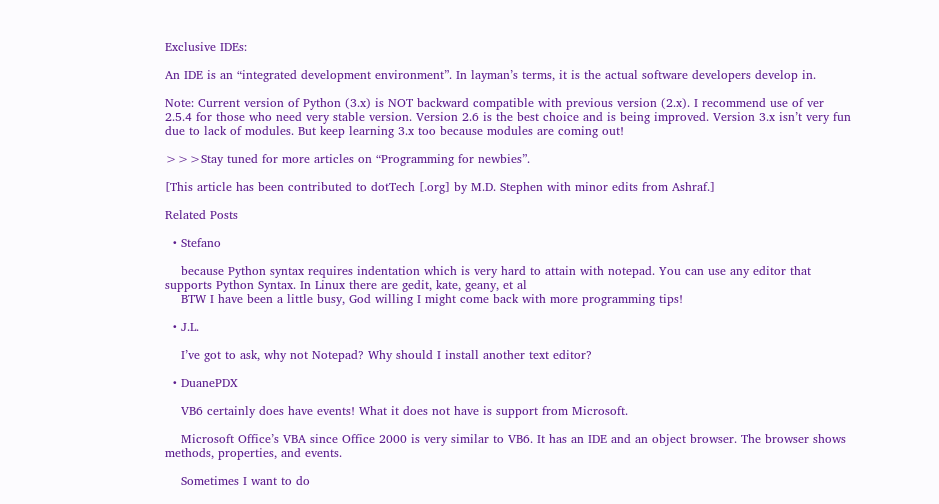Exclusive IDEs:

An IDE is an “integrated development environment”. In layman’s terms, it is the actual software developers develop in.

Note: Current version of Python (3.x) is NOT backward compatible with previous version (2.x). I recommend use of ver 2.5.4 for those who need very stable version. Version 2.6 is the best choice and is being improved. Version 3.x isn’t very fun due to lack of modules. But keep learning 3.x too because modules are coming out!

>>>Stay tuned for more articles on “Programming for newbies”.

[This article has been contributed to dotTech [.org] by M.D. Stephen with minor edits from Ashraf.]

Related Posts

  • Stefano

    because Python syntax requires indentation which is very hard to attain with notepad. You can use any editor that supports Python Syntax. In Linux there are gedit, kate, geany, et al
    BTW I have been a little busy, God willing I might come back with more programming tips!

  • J.L.

    I’ve got to ask, why not Notepad? Why should I install another text editor?

  • DuanePDX

    VB6 certainly does have events! What it does not have is support from Microsoft.

    Microsoft Office’s VBA since Office 2000 is very similar to VB6. It has an IDE and an object browser. The browser shows methods, properties, and events.

    Sometimes I want to do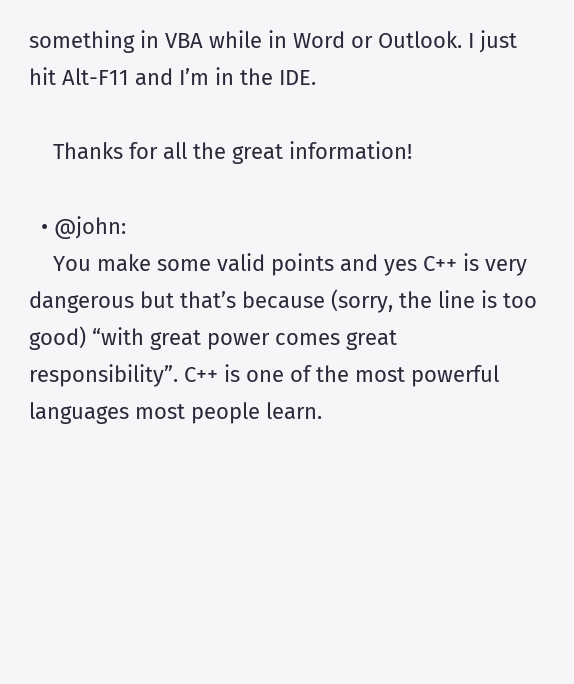something in VBA while in Word or Outlook. I just hit Alt-F11 and I’m in the IDE.

    Thanks for all the great information!

  • @john:
    You make some valid points and yes C++ is very dangerous but that’s because (sorry, the line is too good) “with great power comes great responsibility”. C++ is one of the most powerful languages most people learn.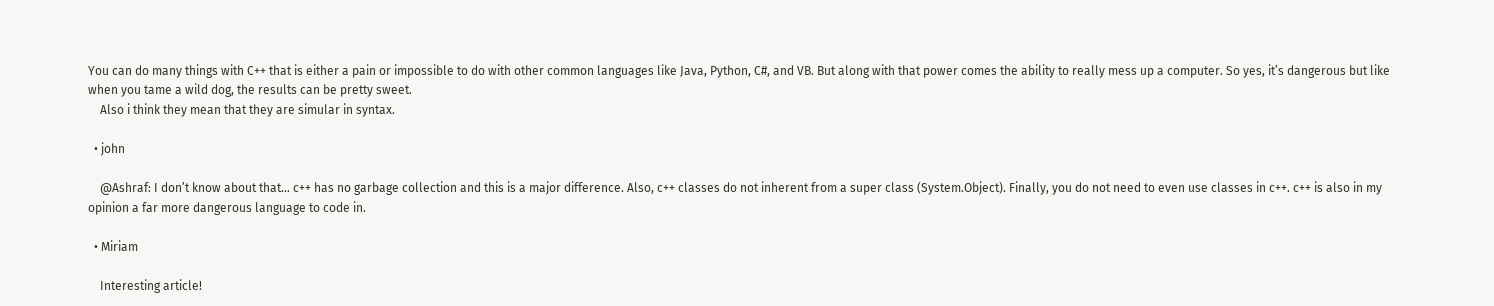You can do many things with C++ that is either a pain or impossible to do with other common languages like Java, Python, C#, and VB. But along with that power comes the ability to really mess up a computer. So yes, it’s dangerous but like when you tame a wild dog, the results can be pretty sweet.
    Also i think they mean that they are simular in syntax.

  • john

    @Ashraf: I don’t know about that… c++ has no garbage collection and this is a major difference. Also, c++ classes do not inherent from a super class (System.Object). Finally, you do not need to even use classes in c++. c++ is also in my opinion a far more dangerous language to code in.

  • Miriam

    Interesting article!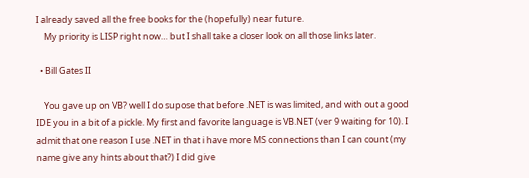I already saved all the free books for the (hopefully) near future.
    My priority is LISP right now… but I shall take a closer look on all those links later.

  • Bill Gates II

    You gave up on VB? well I do supose that before .NET is was limited, and with out a good IDE you in a bit of a pickle. My first and favorite language is VB.NET (ver 9 waiting for 10). I admit that one reason I use .NET in that i have more MS connections than I can count (my name give any hints about that?) I did give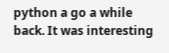python a go a while back. It was interesting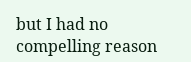but I had no compelling reason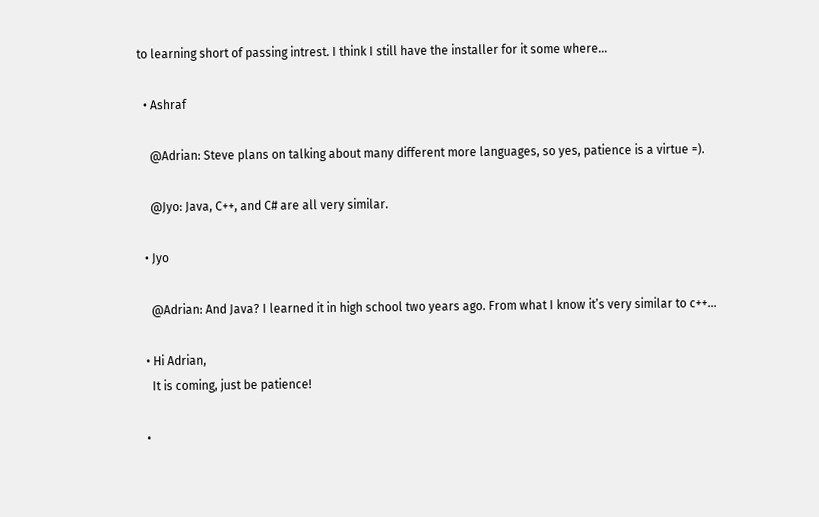to learning short of passing intrest. I think I still have the installer for it some where…

  • Ashraf

    @Adrian: Steve plans on talking about many different more languages, so yes, patience is a virtue =).

    @Jyo: Java, C++, and C# are all very similar.

  • Jyo

    @Adrian: And Java? I learned it in high school two years ago. From what I know it’s very similar to c++…

  • Hi Adrian,
    It is coming, just be patience!

  •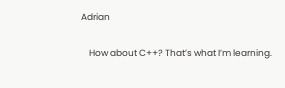Adrian

    How about C++? That’s what I’m learning.